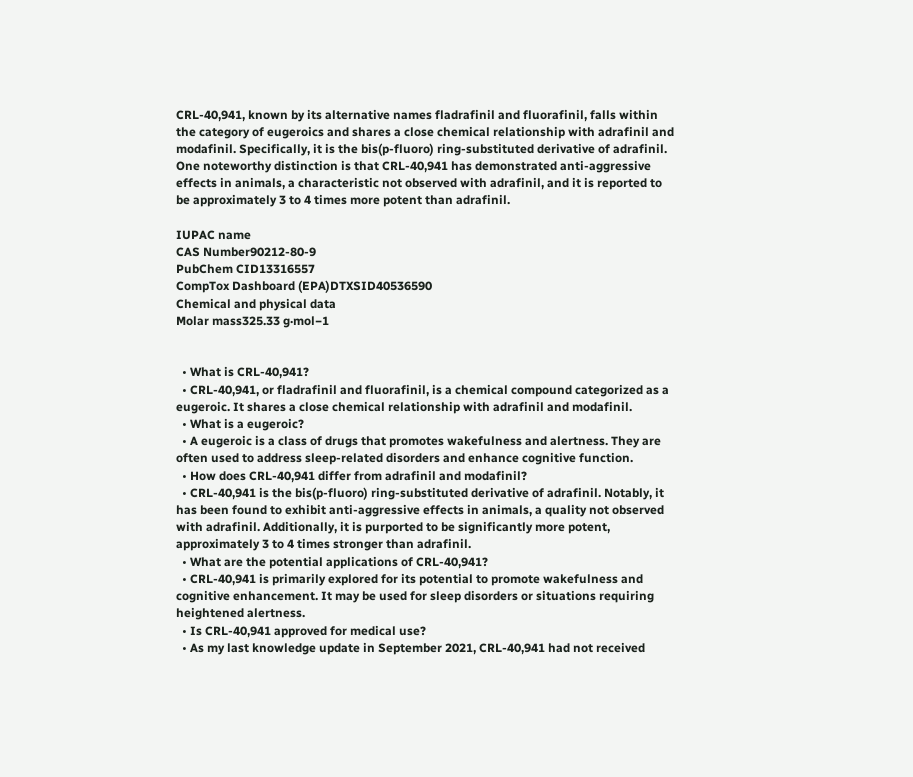CRL-40,941, known by its alternative names fladrafinil and fluorafinil, falls within the category of eugeroics and shares a close chemical relationship with adrafinil and modafinil. Specifically, it is the bis(p-fluoro) ring-substituted derivative of adrafinil. One noteworthy distinction is that CRL-40,941 has demonstrated anti-aggressive effects in animals, a characteristic not observed with adrafinil, and it is reported to be approximately 3 to 4 times more potent than adrafinil.

IUPAC name
CAS Number90212-80-9
PubChem CID13316557
CompTox Dashboard (EPA)DTXSID40536590
Chemical and physical data
Molar mass325.33 g·mol−1


  • What is CRL-40,941?
  • CRL-40,941, or fladrafinil and fluorafinil, is a chemical compound categorized as a eugeroic. It shares a close chemical relationship with adrafinil and modafinil.
  • What is a eugeroic?
  • A eugeroic is a class of drugs that promotes wakefulness and alertness. They are often used to address sleep-related disorders and enhance cognitive function.
  • How does CRL-40,941 differ from adrafinil and modafinil?
  • CRL-40,941 is the bis(p-fluoro) ring-substituted derivative of adrafinil. Notably, it has been found to exhibit anti-aggressive effects in animals, a quality not observed with adrafinil. Additionally, it is purported to be significantly more potent, approximately 3 to 4 times stronger than adrafinil.
  • What are the potential applications of CRL-40,941?
  • CRL-40,941 is primarily explored for its potential to promote wakefulness and cognitive enhancement. It may be used for sleep disorders or situations requiring heightened alertness.
  • Is CRL-40,941 approved for medical use?
  • As my last knowledge update in September 2021, CRL-40,941 had not received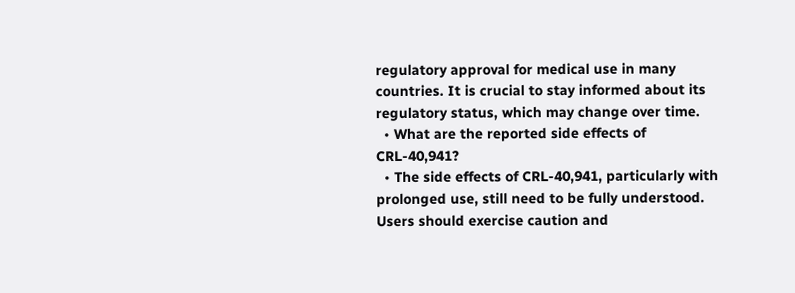regulatory approval for medical use in many countries. It is crucial to stay informed about its regulatory status, which may change over time.
  • What are the reported side effects of CRL-40,941?
  • The side effects of CRL-40,941, particularly with prolonged use, still need to be fully understood. Users should exercise caution and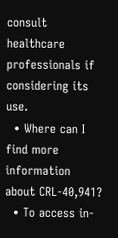consult healthcare professionals if considering its use.
  • Where can I find more information about CRL-40,941?
  • To access in-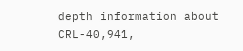depth information about CRL-40,941,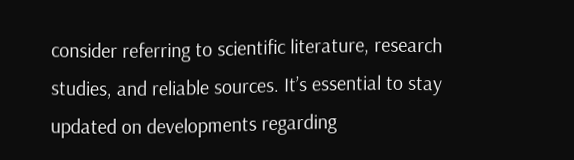consider referring to scientific literature, research studies, and reliable sources. It’s essential to stay updated on developments regarding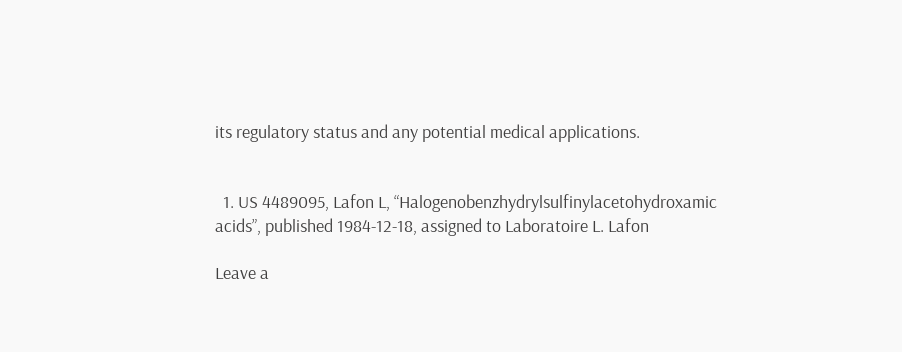its regulatory status and any potential medical applications.


  1. US 4489095, Lafon L, “Halogenobenzhydrylsulfinylacetohydroxamic acids”, published 1984-12-18, assigned to Laboratoire L. Lafon

Leave a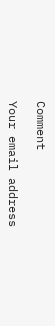Comment

Your email address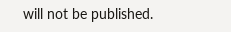will not be published.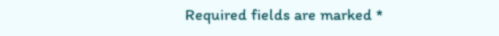Required fields are marked *